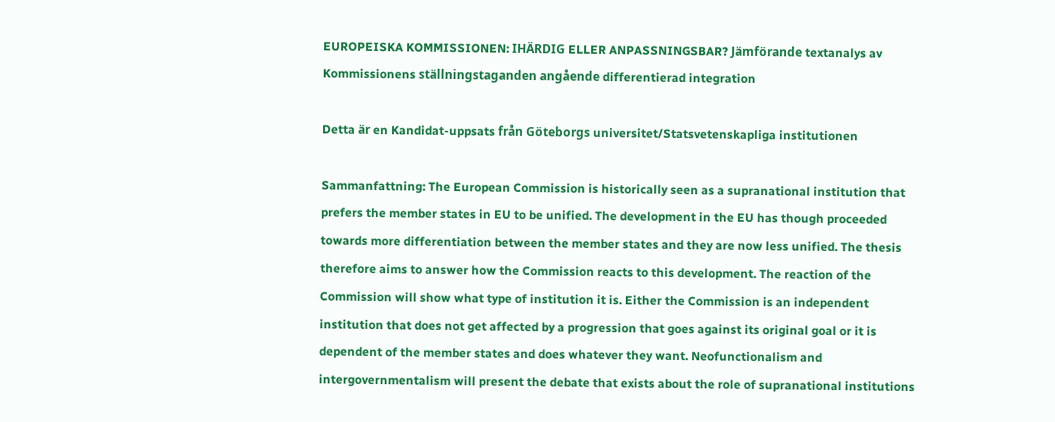EUROPEISKA KOMMISSIONEN: IHÄRDIG ELLER ANPASSNINGSBAR? Jämförande textanalys av Kommissionens ställningstaganden angående differentierad integration

Detta är en Kandidat-uppsats från Göteborgs universitet/Statsvetenskapliga institutionen

Sammanfattning: The European Commission is historically seen as a supranational institution that prefers the member states in EU to be unified. The development in the EU has though proceeded towards more differentiation between the member states and they are now less unified. The thesis therefore aims to answer how the Commission reacts to this development. The reaction of the Commission will show what type of institution it is. Either the Commission is an independent institution that does not get affected by a progression that goes against its original goal or it is dependent of the member states and does whatever they want. Neofunctionalism and intergovernmentalism will present the debate that exists about the role of supranational institutions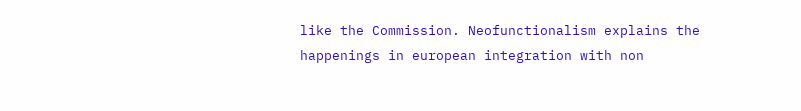like the Commission. Neofunctionalism explains the happenings in european integration with non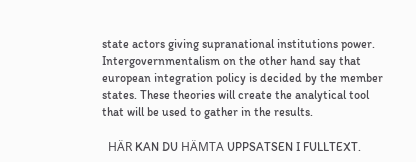state actors giving supranational institutions power. Intergovernmentalism on the other hand say that european integration policy is decided by the member states. These theories will create the analytical tool that will be used to gather in the results.

  HÄR KAN DU HÄMTA UPPSATSEN I FULLTEXT.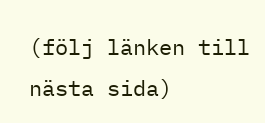(följ länken till nästa sida)